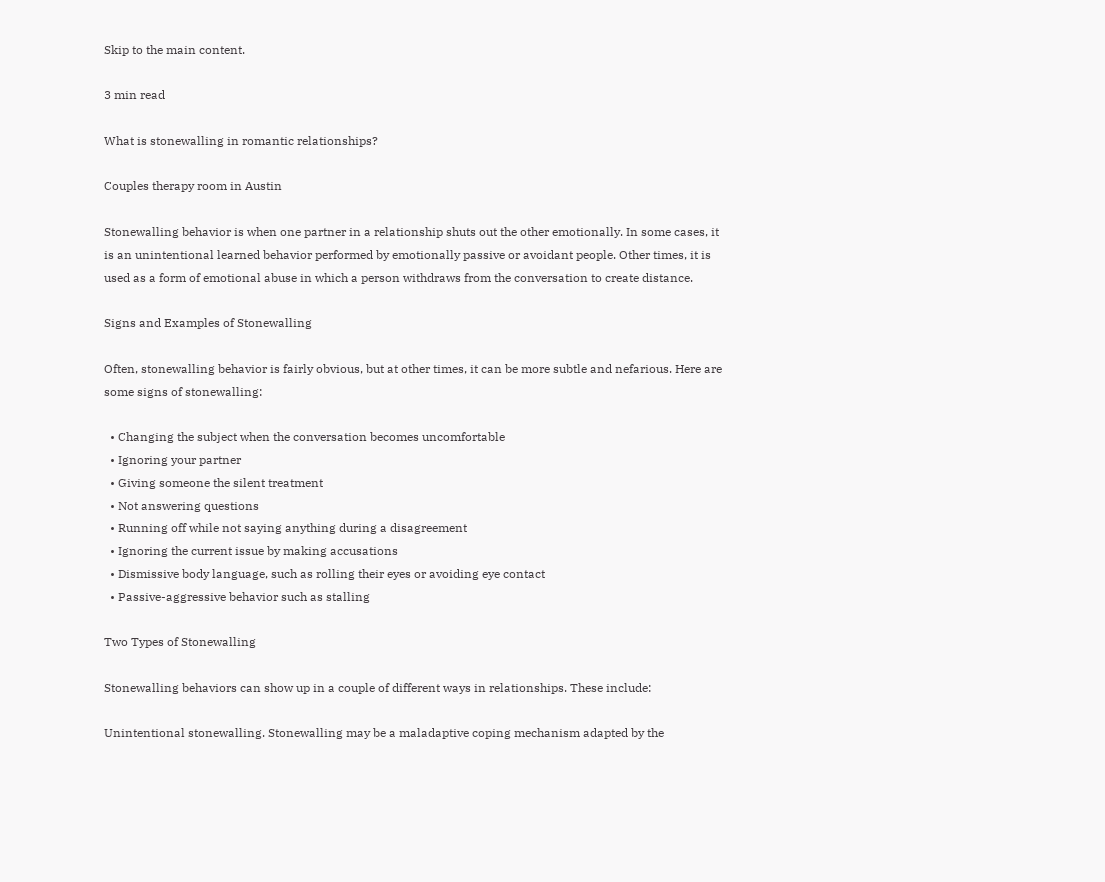Skip to the main content.

3 min read

What is stonewalling in romantic relationships?

Couples therapy room in Austin

Stonewalling behavior is when one partner in a relationship shuts out the other emotionally. In some cases, it is an unintentional learned behavior performed by emotionally passive or avoidant people. Other times, it is used as a form of emotional abuse in which a person withdraws from the conversation to create distance.

Signs and Examples of Stonewalling

Often, stonewalling behavior is fairly obvious, but at other times, it can be more subtle and nefarious. Here are some signs of stonewalling:

  • Changing the subject when the conversation becomes uncomfortable
  • Ignoring your partner
  • Giving someone the silent treatment
  • Not answering questions
  • Running off while not saying anything during a disagreement
  • Ignoring the current issue by making accusations
  • Dismissive body language, such as rolling their eyes or avoiding eye contact
  • Passive-aggressive behavior such as stalling

Two Types of Stonewalling

Stonewalling behaviors can show up in a couple of different ways in relationships. These include:

Unintentional stonewalling. Stonewalling may be a maladaptive coping mechanism adapted by the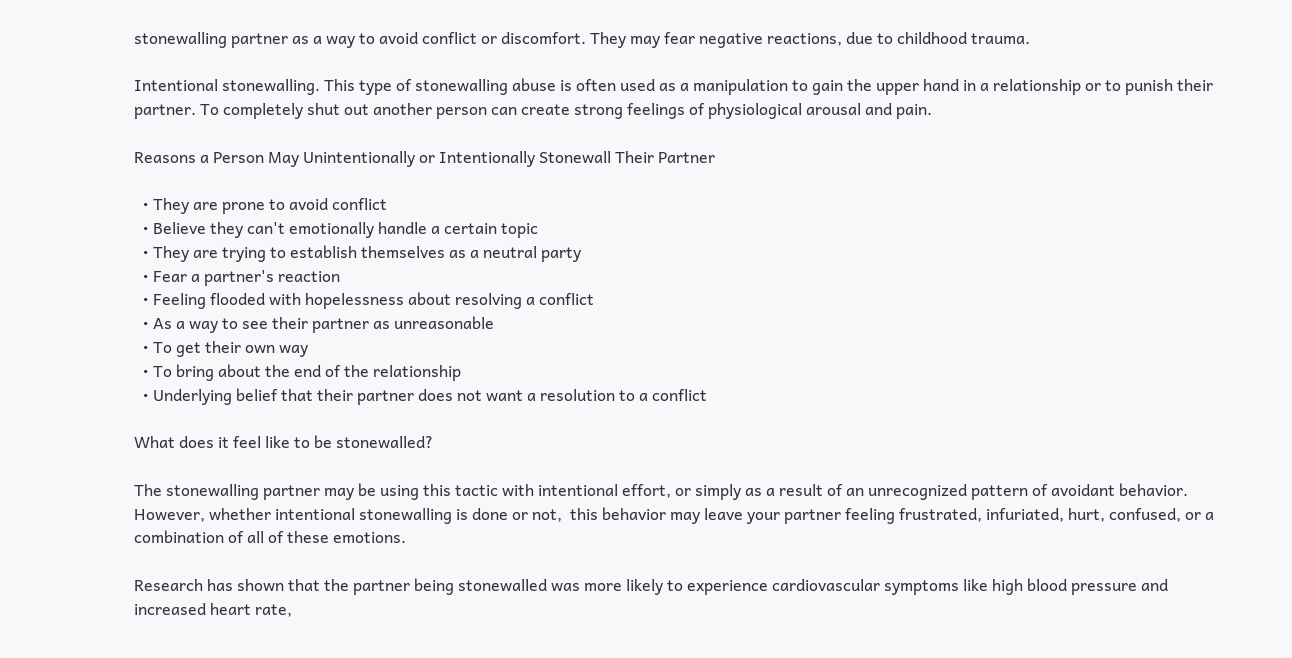stonewalling partner as a way to avoid conflict or discomfort. They may fear negative reactions, due to childhood trauma.

Intentional stonewalling. This type of stonewalling abuse is often used as a manipulation to gain the upper hand in a relationship or to punish their partner. To completely shut out another person can create strong feelings of physiological arousal and pain.

Reasons a Person May Unintentionally or Intentionally Stonewall Their Partner

  • They are prone to avoid conflict
  • Believe they can't emotionally handle a certain topic
  • They are trying to establish themselves as a neutral party
  • Fear a partner's reaction
  • Feeling flooded with hopelessness about resolving a conflict
  • As a way to see their partner as unreasonable
  • To get their own way
  • To bring about the end of the relationship
  • Underlying belief that their partner does not want a resolution to a conflict

What does it feel like to be stonewalled?

The stonewalling partner may be using this tactic with intentional effort, or simply as a result of an unrecognized pattern of avoidant behavior. However, whether intentional stonewalling is done or not,  this behavior may leave your partner feeling frustrated, infuriated, hurt, confused, or a combination of all of these emotions.

Research has shown that the partner being stonewalled was more likely to experience cardiovascular symptoms like high blood pressure and increased heart rate,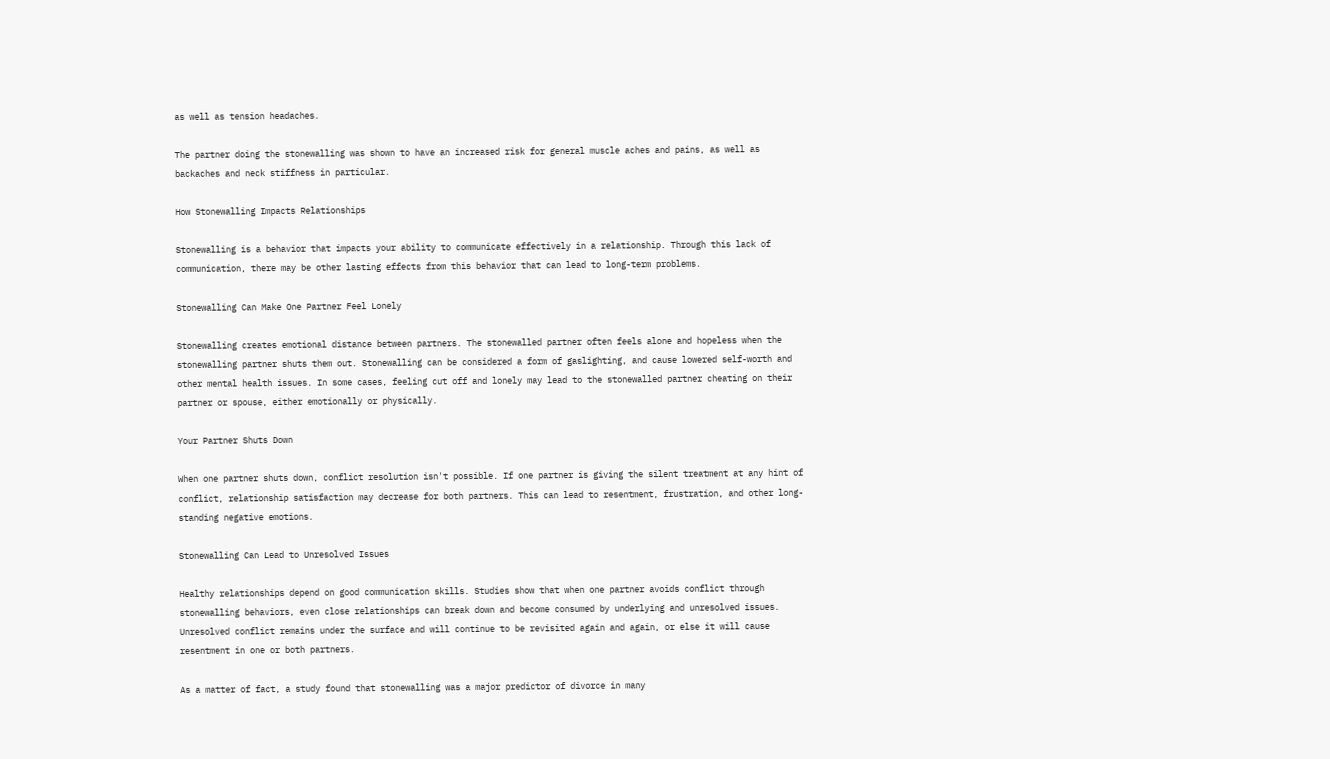as well as tension headaches.

The partner doing the stonewalling was shown to have an increased risk for general muscle aches and pains, as well as backaches and neck stiffness in particular.

How Stonewalling Impacts Relationships

Stonewalling is a behavior that impacts your ability to communicate effectively in a relationship. Through this lack of communication, there may be other lasting effects from this behavior that can lead to long-term problems.

Stonewalling Can Make One Partner Feel Lonely

Stonewalling creates emotional distance between partners. The stonewalled partner often feels alone and hopeless when the stonewalling partner shuts them out. Stonewalling can be considered a form of gaslighting, and cause lowered self-worth and other mental health issues. In some cases, feeling cut off and lonely may lead to the stonewalled partner cheating on their partner or spouse, either emotionally or physically.

Your Partner Shuts Down

When one partner shuts down, conflict resolution isn't possible. If one partner is giving the silent treatment at any hint of conflict, relationship satisfaction may decrease for both partners. This can lead to resentment, frustration, and other long-standing negative emotions.

Stonewalling Can Lead to Unresolved Issues

Healthy relationships depend on good communication skills. Studies show that when one partner avoids conflict through stonewalling behaviors, even close relationships can break down and become consumed by underlying and unresolved issues. Unresolved conflict remains under the surface and will continue to be revisited again and again, or else it will cause resentment in one or both partners.

As a matter of fact, a study found that stonewalling was a major predictor of divorce in many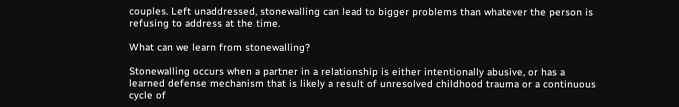couples. Left unaddressed, stonewalling can lead to bigger problems than whatever the person is refusing to address at the time.

What can we learn from stonewalling?

Stonewalling occurs when a partner in a relationship is either intentionally abusive, or has a learned defense mechanism that is likely a result of unresolved childhood trauma or a continuous cycle of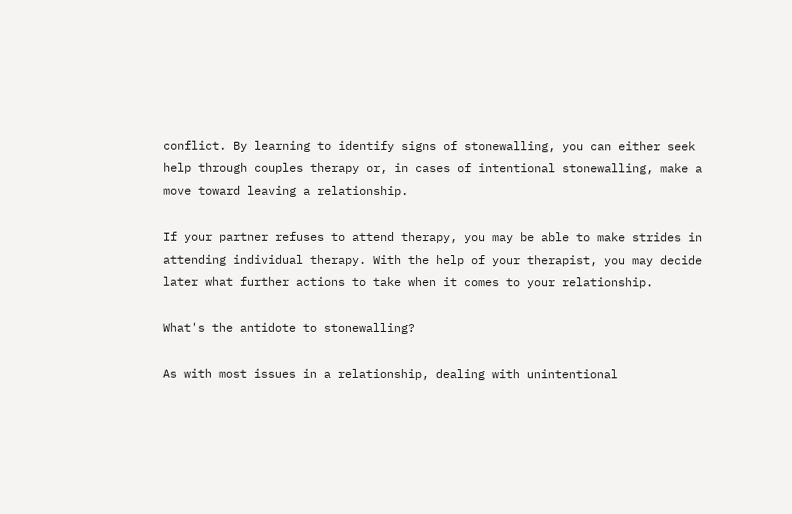conflict. By learning to identify signs of stonewalling, you can either seek help through couples therapy or, in cases of intentional stonewalling, make a move toward leaving a relationship.

If your partner refuses to attend therapy, you may be able to make strides in attending individual therapy. With the help of your therapist, you may decide later what further actions to take when it comes to your relationship.

What's the antidote to stonewalling?

As with most issues in a relationship, dealing with unintentional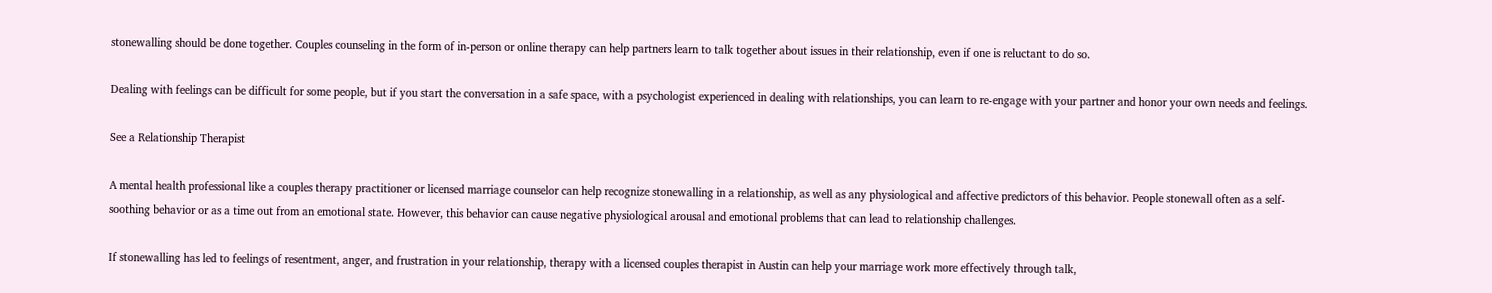stonewalling should be done together. Couples counseling in the form of in-person or online therapy can help partners learn to talk together about issues in their relationship, even if one is reluctant to do so.

Dealing with feelings can be difficult for some people, but if you start the conversation in a safe space, with a psychologist experienced in dealing with relationships, you can learn to re-engage with your partner and honor your own needs and feelings.

See a Relationship Therapist

A mental health professional like a couples therapy practitioner or licensed marriage counselor can help recognize stonewalling in a relationship, as well as any physiological and affective predictors of this behavior. People stonewall often as a self-soothing behavior or as a time out from an emotional state. However, this behavior can cause negative physiological arousal and emotional problems that can lead to relationship challenges.

If stonewalling has led to feelings of resentment, anger, and frustration in your relationship, therapy with a licensed couples therapist in Austin can help your marriage work more effectively through talk,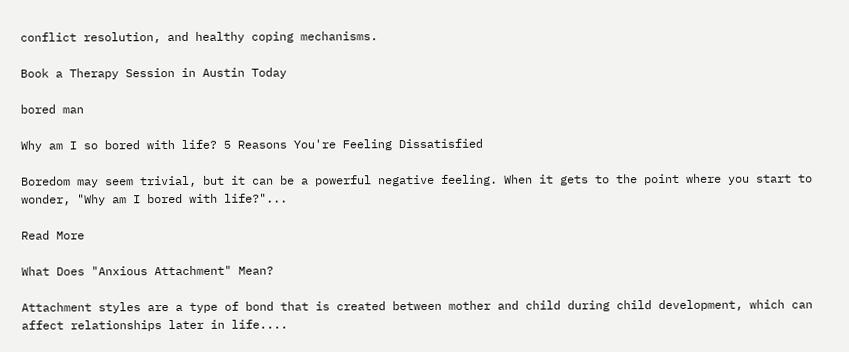conflict resolution, and healthy coping mechanisms.

Book a Therapy Session in Austin Today

bored man

Why am I so bored with life? 5 Reasons You're Feeling Dissatisfied

Boredom may seem trivial, but it can be a powerful negative feeling. When it gets to the point where you start to wonder, "Why am I bored with life?"...

Read More

What Does "Anxious Attachment" Mean?

Attachment styles are a type of bond that is created between mother and child during child development, which can affect relationships later in life....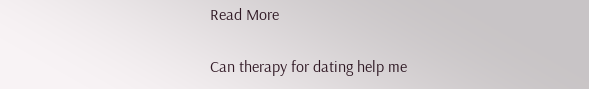Read More

Can therapy for dating help me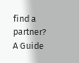find a partner? A Guide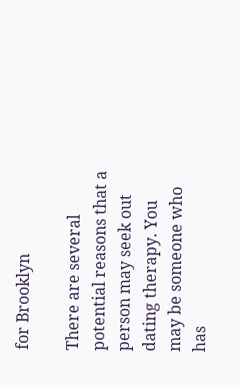for Brooklyn

There are several potential reasons that a person may seek out dating therapy. You may be someone who has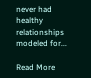never had healthy relationships modeled for...

Read More